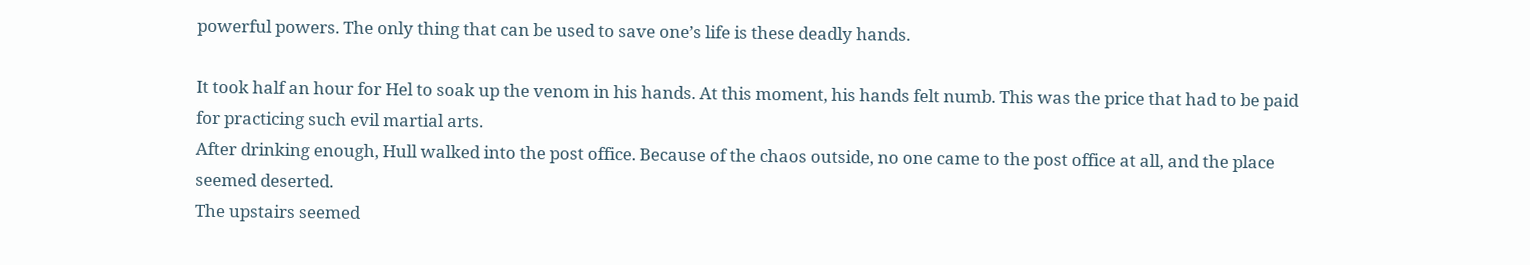powerful powers. The only thing that can be used to save one’s life is these deadly hands.

It took half an hour for Hel to soak up the venom in his hands. At this moment, his hands felt numb. This was the price that had to be paid for practicing such evil martial arts.
After drinking enough, Hull walked into the post office. Because of the chaos outside, no one came to the post office at all, and the place seemed deserted.
The upstairs seemed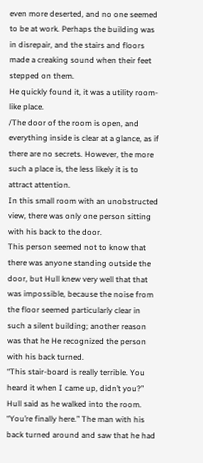even more deserted, and no one seemed to be at work. Perhaps the building was in disrepair, and the stairs and floors made a creaking sound when their feet stepped on them.
He quickly found it, it was a utility room-like place.
/The door of the room is open, and everything inside is clear at a glance, as if there are no secrets. However, the more such a place is, the less likely it is to attract attention.
In this small room with an unobstructed view, there was only one person sitting with his back to the door.
This person seemed not to know that there was anyone standing outside the door, but Hull knew very well that that was impossible, because the noise from the floor seemed particularly clear in such a silent building; another reason was that he He recognized the person with his back turned.
“This stair-board is really terrible. You heard it when I came up, didn’t you?” Hull said as he walked into the room.
“You’re finally here.” The man with his back turned around and saw that he had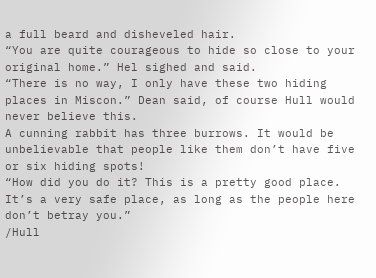a full beard and disheveled hair.
“You are quite courageous to hide so close to your original home.” Hel sighed and said.
“There is no way, I only have these two hiding places in Miscon.” Dean said, of course Hull would never believe this.
A cunning rabbit has three burrows. It would be unbelievable that people like them don’t have five or six hiding spots!
“How did you do it? This is a pretty good place. It’s a very safe place, as long as the people here don’t betray you.”
/Hull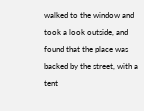walked to the window and took a look outside, and found that the place was backed by the street, with a tent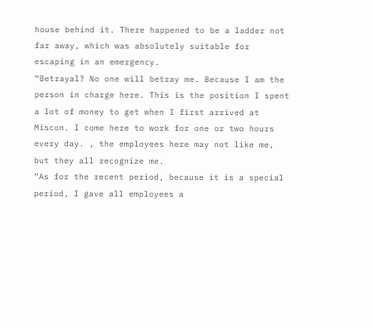house behind it. There happened to be a ladder not far away, which was absolutely suitable for escaping in an emergency.
“Betrayal? No one will betray me. Because I am the person in charge here. This is the position I spent a lot of money to get when I first arrived at Miscon. I come here to work for one or two hours every day. , the employees here may not like me, but they all recognize me.
“As for the recent period, because it is a special period, I gave all employees a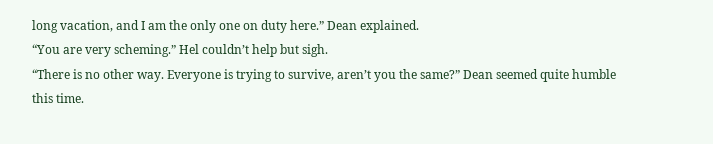long vacation, and I am the only one on duty here.” Dean explained.
“You are very scheming.” Hel couldn’t help but sigh.
“There is no other way. Everyone is trying to survive, aren’t you the same?” Dean seemed quite humble this time.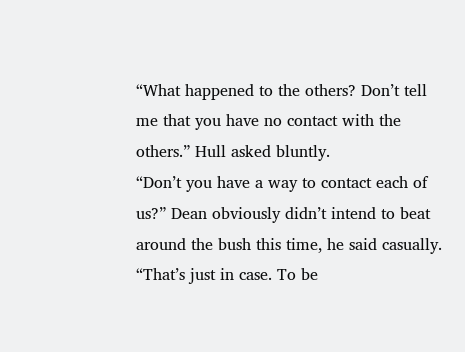“What happened to the others? Don’t tell me that you have no contact with the others.” Hull asked bluntly.
“Don’t you have a way to contact each of us?” Dean obviously didn’t intend to beat around the bush this time, he said casually.
“That’s just in case. To be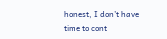honest, I don’t have time to cont